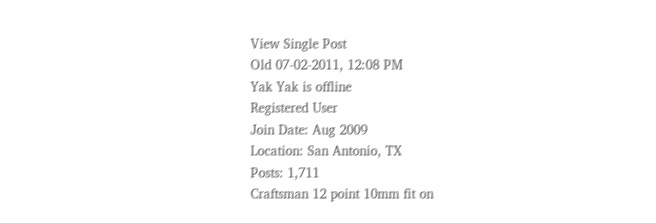View Single Post
Old 07-02-2011, 12:08 PM
Yak Yak is offline
Registered User
Join Date: Aug 2009
Location: San Antonio, TX
Posts: 1,711
Craftsman 12 point 10mm fit on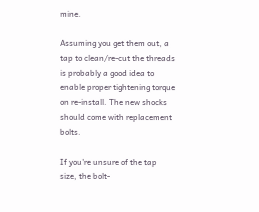mine.

Assuming you get them out, a tap to clean/re-cut the threads is probably a good idea to enable proper tightening torque on re-install. The new shocks should come with replacement bolts.

If you're unsure of the tap size, the bolt-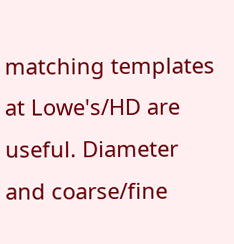matching templates at Lowe's/HD are useful. Diameter and coarse/fine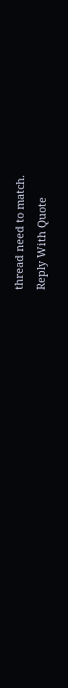thread need to match.
Reply With Quote